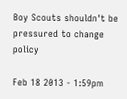Boy Scouts shouldn't be pressured to change policy

Feb 18 2013 - 1:59pm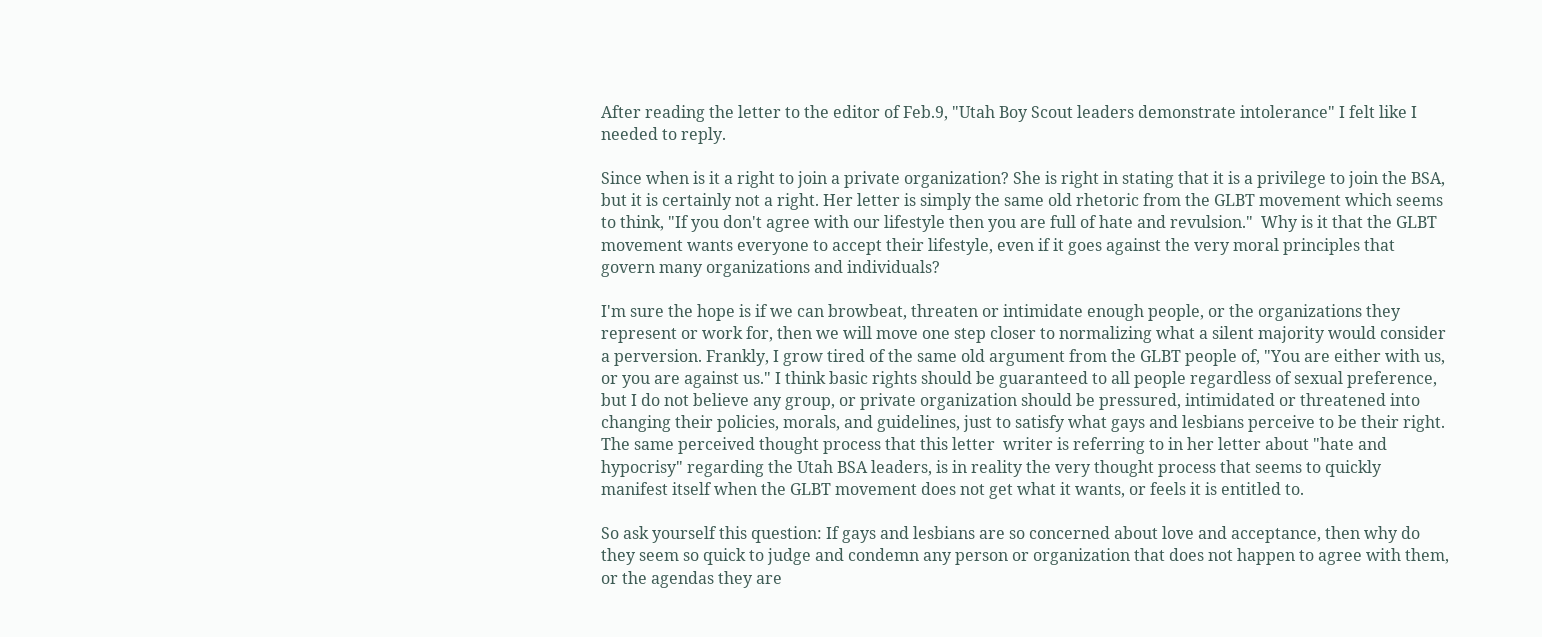After reading the letter to the editor of Feb.9, "Utah Boy Scout leaders demonstrate intolerance" I felt like I needed to reply.

Since when is it a right to join a private organization? She is right in stating that it is a privilege to join the BSA, but it is certainly not a right. Her letter is simply the same old rhetoric from the GLBT movement which seems to think, "If you don't agree with our lifestyle then you are full of hate and revulsion."  Why is it that the GLBT movement wants everyone to accept their lifestyle, even if it goes against the very moral principles that govern many organizations and individuals?

I'm sure the hope is if we can browbeat, threaten or intimidate enough people, or the organizations they represent or work for, then we will move one step closer to normalizing what a silent majority would consider a perversion. Frankly, I grow tired of the same old argument from the GLBT people of, "You are either with us, or you are against us." I think basic rights should be guaranteed to all people regardless of sexual preference, but I do not believe any group, or private organization should be pressured, intimidated or threatened into changing their policies, morals, and guidelines, just to satisfy what gays and lesbians perceive to be their right. The same perceived thought process that this letter  writer is referring to in her letter about "hate and hypocrisy" regarding the Utah BSA leaders, is in reality the very thought process that seems to quickly manifest itself when the GLBT movement does not get what it wants, or feels it is entitled to.

So ask yourself this question: If gays and lesbians are so concerned about love and acceptance, then why do they seem so quick to judge and condemn any person or organization that does not happen to agree with them, or the agendas they are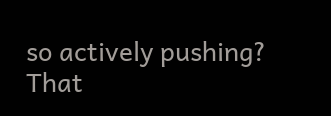so actively pushing? That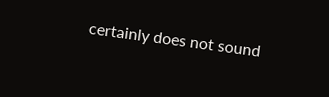certainly does not sound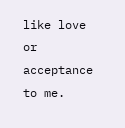like love or acceptance to me.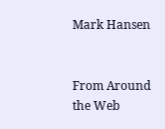Mark Hansen


From Around the Web